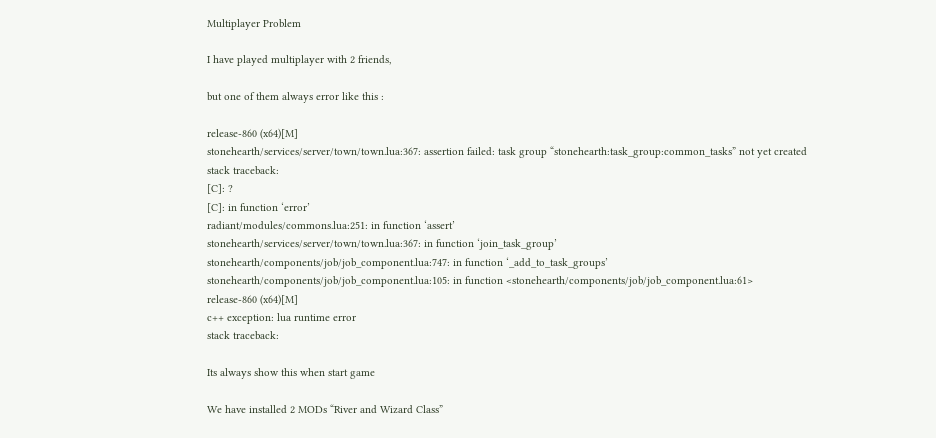Multiplayer Problem

I have played multiplayer with 2 friends,

but one of them always error like this :

release-860 (x64)[M]
stonehearth/services/server/town/town.lua:367: assertion failed: task group “stonehearth:task_group:common_tasks” not yet created
stack traceback:
[C]: ?
[C]: in function ‘error’
radiant/modules/commons.lua:251: in function ‘assert’
stonehearth/services/server/town/town.lua:367: in function ‘join_task_group’
stonehearth/components/job/job_component.lua:747: in function ‘_add_to_task_groups’
stonehearth/components/job/job_component.lua:105: in function <stonehearth/components/job/job_component.lua:61>
release-860 (x64)[M]
c++ exception: lua runtime error
stack traceback:

Its always show this when start game

We have installed 2 MODs “River and Wizard Class”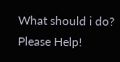What should i do? Please Help!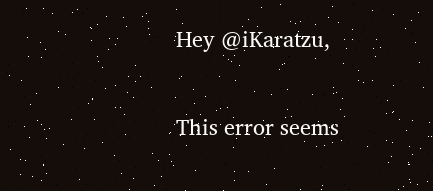Hey @iKaratzu,

This error seems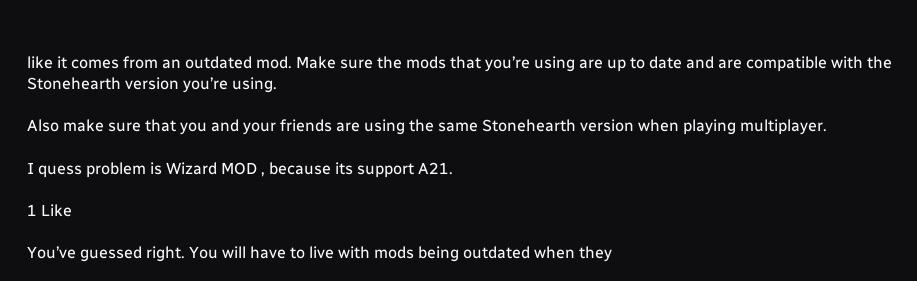like it comes from an outdated mod. Make sure the mods that you’re using are up to date and are compatible with the Stonehearth version you’re using.

Also make sure that you and your friends are using the same Stonehearth version when playing multiplayer.

I quess problem is Wizard MOD , because its support A21.

1 Like

You’ve guessed right. You will have to live with mods being outdated when they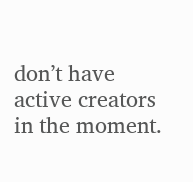don’t have active creators in the moment.